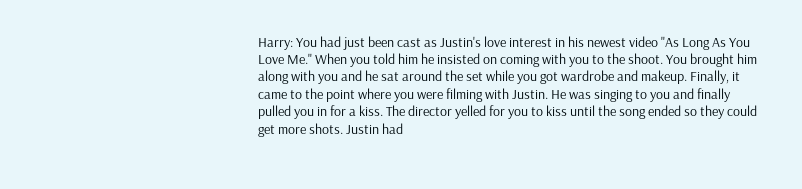Harry: You had just been cast as Justin's love interest in his newest video "As Long As You Love Me." When you told him he insisted on coming with you to the shoot. You brought him along with you and he sat around the set while you got wardrobe and makeup. Finally, it came to the point where you were filming with Justin. He was singing to you and finally pulled you in for a kiss. The director yelled for you to kiss until the song ended so they could get more shots. Justin had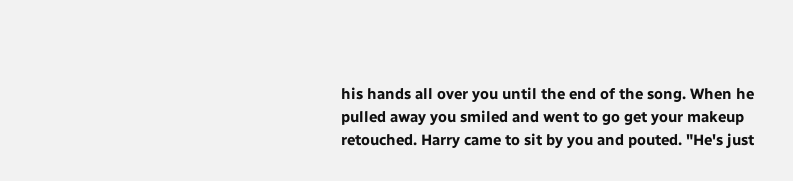his hands all over you until the end of the song. When he pulled away you smiled and went to go get your makeup retouched. Harry came to sit by you and pouted. "He's just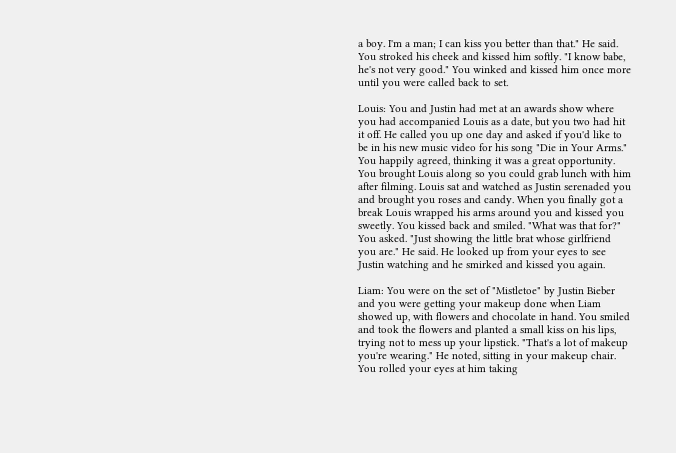a boy. I'm a man; I can kiss you better than that." He said. You stroked his cheek and kissed him softly. "I know babe, he's not very good." You winked and kissed him once more until you were called back to set.

Louis: You and Justin had met at an awards show where you had accompanied Louis as a date, but you two had hit it off. He called you up one day and asked if you'd like to be in his new music video for his song "Die in Your Arms." You happily agreed, thinking it was a great opportunity. You brought Louis along so you could grab lunch with him after filming. Louis sat and watched as Justin serenaded you and brought you roses and candy. When you finally got a break Louis wrapped his arms around you and kissed you sweetly. You kissed back and smiled. "What was that for?" You asked. "Just showing the little brat whose girlfriend you are." He said. He looked up from your eyes to see Justin watching and he smirked and kissed you again.

Liam: You were on the set of "Mistletoe" by Justin Bieber and you were getting your makeup done when Liam showed up, with flowers and chocolate in hand. You smiled and took the flowers and planted a small kiss on his lips, trying not to mess up your lipstick. "That's a lot of makeup you're wearing." He noted, sitting in your makeup chair. You rolled your eyes at him taking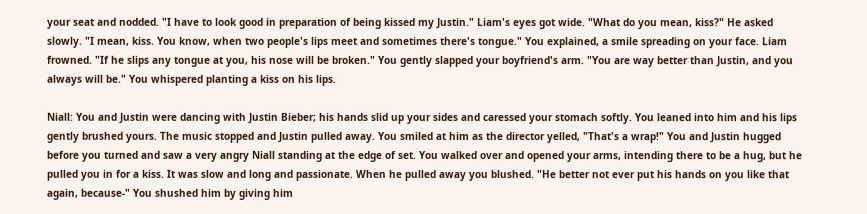your seat and nodded. "I have to look good in preparation of being kissed my Justin." Liam's eyes got wide. "What do you mean, kiss?" He asked slowly. "I mean, kiss. You know, when two people's lips meet and sometimes there's tongue." You explained, a smile spreading on your face. Liam frowned. "If he slips any tongue at you, his nose will be broken." You gently slapped your boyfriend's arm. "You are way better than Justin, and you always will be." You whispered planting a kiss on his lips.

Niall: You and Justin were dancing with Justin Bieber; his hands slid up your sides and caressed your stomach softly. You leaned into him and his lips gently brushed yours. The music stopped and Justin pulled away. You smiled at him as the director yelled, "That's a wrap!" You and Justin hugged before you turned and saw a very angry Niall standing at the edge of set. You walked over and opened your arms, intending there to be a hug, but he pulled you in for a kiss. It was slow and long and passionate. When he pulled away you blushed. "He better not ever put his hands on you like that again, because-" You shushed him by giving him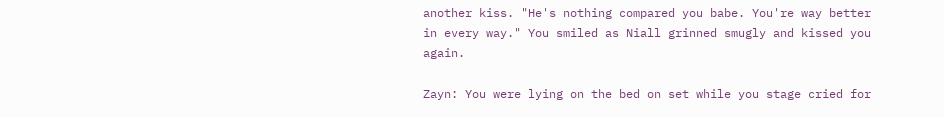another kiss. "He's nothing compared you babe. You're way better in every way." You smiled as Niall grinned smugly and kissed you again.

Zayn: You were lying on the bed on set while you stage cried for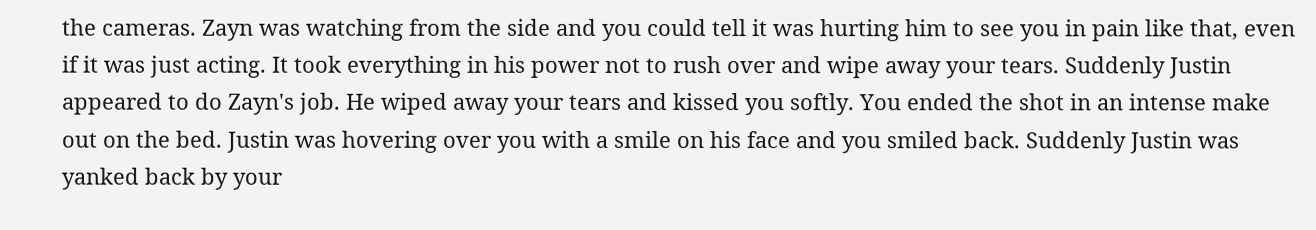the cameras. Zayn was watching from the side and you could tell it was hurting him to see you in pain like that, even if it was just acting. It took everything in his power not to rush over and wipe away your tears. Suddenly Justin appeared to do Zayn's job. He wiped away your tears and kissed you softly. You ended the shot in an intense make out on the bed. Justin was hovering over you with a smile on his face and you smiled back. Suddenly Justin was yanked back by your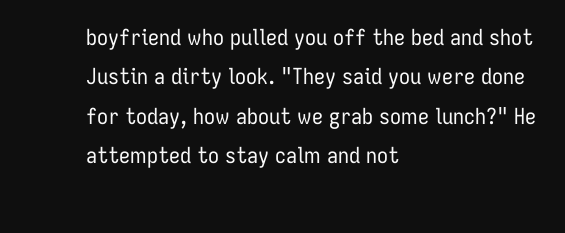boyfriend who pulled you off the bed and shot Justin a dirty look. "They said you were done for today, how about we grab some lunch?" He attempted to stay calm and not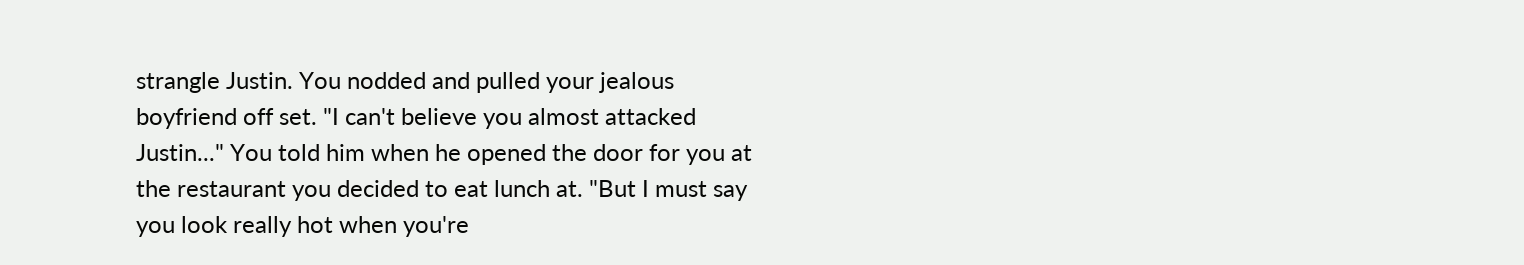strangle Justin. You nodded and pulled your jealous boyfriend off set. "I can't believe you almost attacked Justin..." You told him when he opened the door for you at the restaurant you decided to eat lunch at. "But I must say you look really hot when you're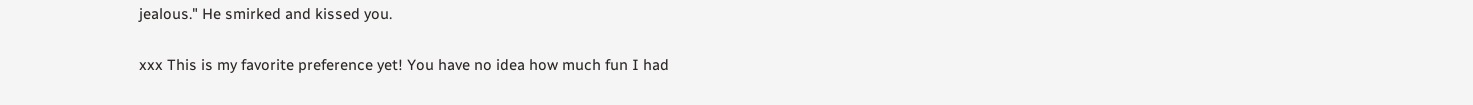jealous." He smirked and kissed you.

xxx This is my favorite preference yet! You have no idea how much fun I had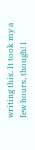writing this. It took my a few hours, though! I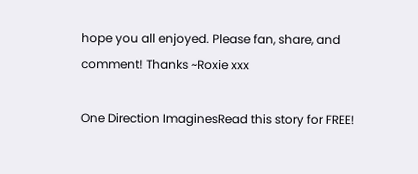hope you all enjoyed. Please fan, share, and comment! Thanks ~Roxie xxx

One Direction ImaginesRead this story for FREE!